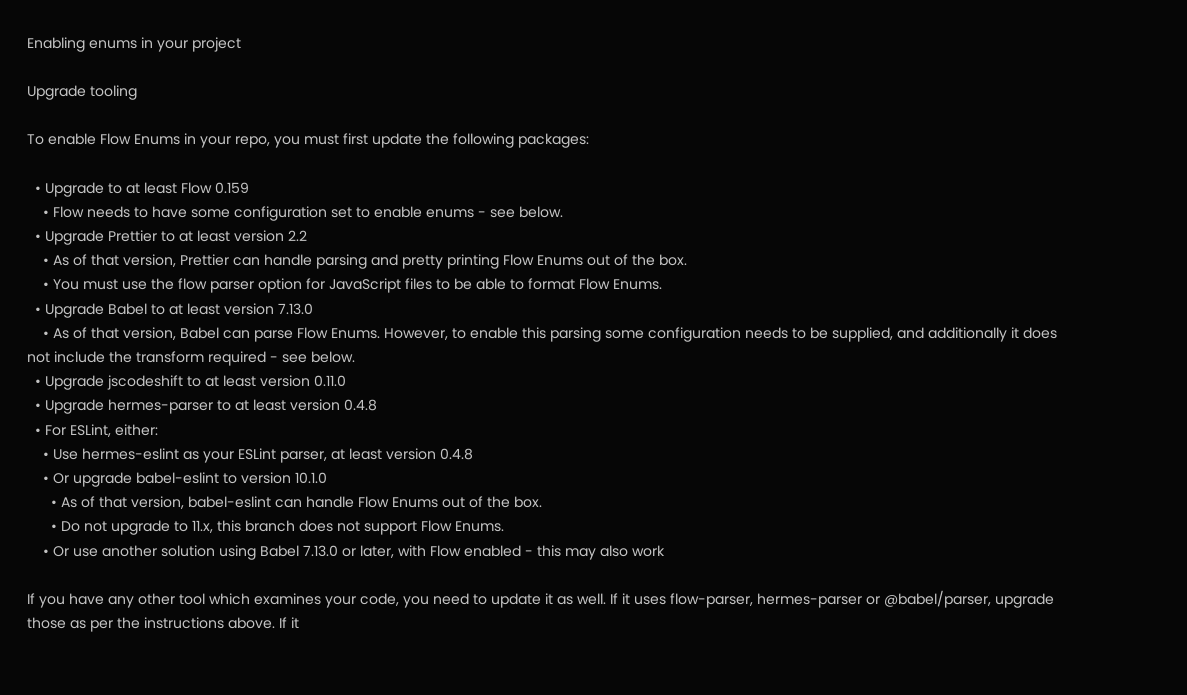Enabling enums in your project

Upgrade tooling

To enable Flow Enums in your repo, you must first update the following packages:

  • Upgrade to at least Flow 0.159
    • Flow needs to have some configuration set to enable enums - see below.
  • Upgrade Prettier to at least version 2.2
    • As of that version, Prettier can handle parsing and pretty printing Flow Enums out of the box.
    • You must use the flow parser option for JavaScript files to be able to format Flow Enums.
  • Upgrade Babel to at least version 7.13.0
    • As of that version, Babel can parse Flow Enums. However, to enable this parsing some configuration needs to be supplied, and additionally it does not include the transform required - see below.
  • Upgrade jscodeshift to at least version 0.11.0
  • Upgrade hermes-parser to at least version 0.4.8
  • For ESLint, either:
    • Use hermes-eslint as your ESLint parser, at least version 0.4.8
    • Or upgrade babel-eslint to version 10.1.0
      • As of that version, babel-eslint can handle Flow Enums out of the box.
      • Do not upgrade to 11.x, this branch does not support Flow Enums.
    • Or use another solution using Babel 7.13.0 or later, with Flow enabled - this may also work

If you have any other tool which examines your code, you need to update it as well. If it uses flow-parser, hermes-parser or @babel/parser, upgrade those as per the instructions above. If it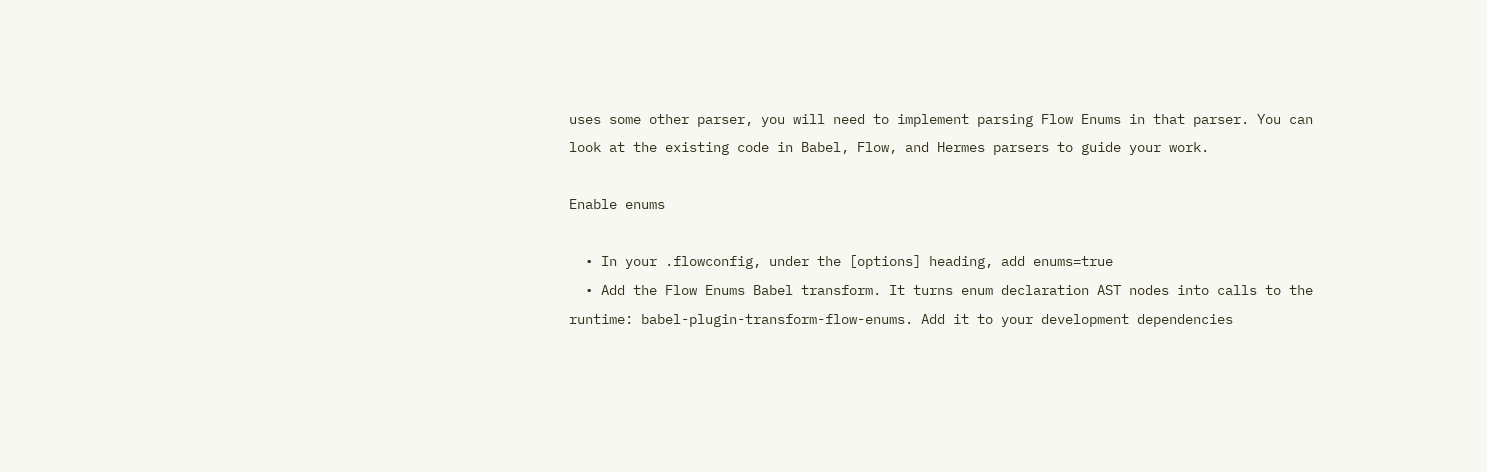uses some other parser, you will need to implement parsing Flow Enums in that parser. You can look at the existing code in Babel, Flow, and Hermes parsers to guide your work.

Enable enums

  • In your .flowconfig, under the [options] heading, add enums=true
  • Add the Flow Enums Babel transform. It turns enum declaration AST nodes into calls to the runtime: babel-plugin-transform-flow-enums. Add it to your development dependencies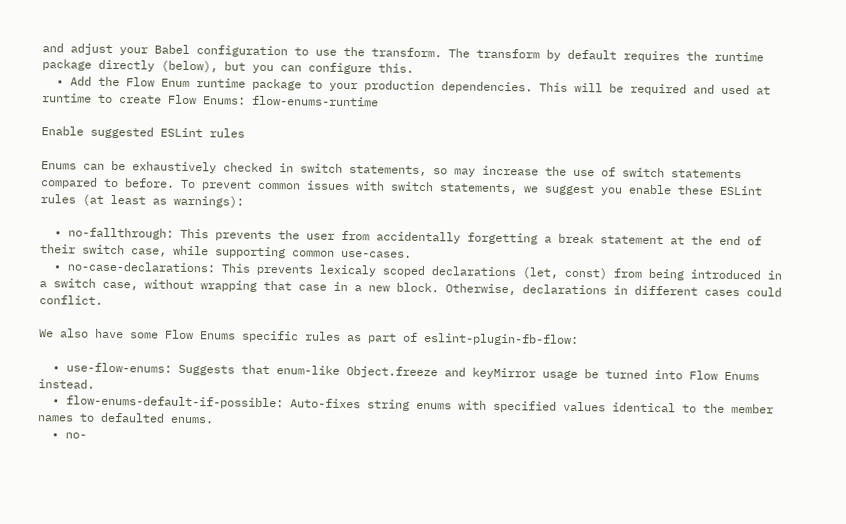and adjust your Babel configuration to use the transform. The transform by default requires the runtime package directly (below), but you can configure this.
  • Add the Flow Enum runtime package to your production dependencies. This will be required and used at runtime to create Flow Enums: flow-enums-runtime

Enable suggested ESLint rules

Enums can be exhaustively checked in switch statements, so may increase the use of switch statements compared to before. To prevent common issues with switch statements, we suggest you enable these ESLint rules (at least as warnings):

  • no-fallthrough: This prevents the user from accidentally forgetting a break statement at the end of their switch case, while supporting common use-cases.
  • no-case-declarations: This prevents lexicaly scoped declarations (let, const) from being introduced in a switch case, without wrapping that case in a new block. Otherwise, declarations in different cases could conflict.

We also have some Flow Enums specific rules as part of eslint-plugin-fb-flow:

  • use-flow-enums: Suggests that enum-like Object.freeze and keyMirror usage be turned into Flow Enums instead.
  • flow-enums-default-if-possible: Auto-fixes string enums with specified values identical to the member names to defaulted enums.
  • no-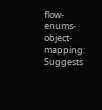flow-enums-object-mapping: Suggests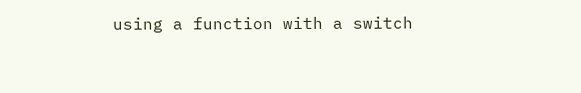using a function with a switch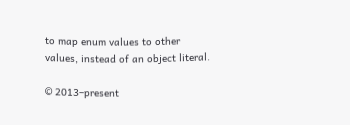to map enum values to other values, instead of an object literal.

© 2013–present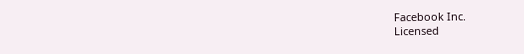Facebook Inc.
Licensed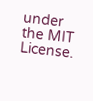under the MIT License.